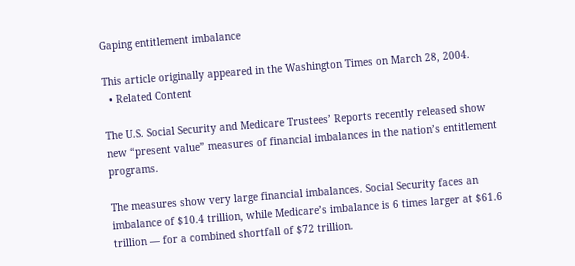Gaping entitlement imbalance

This article originally appeared in the Washington Times on March 28, 2004.
  • Related Content

The U.S. Social Security and Medicare Trustees’ Reports recently released show new “present value” measures of financial imbalances in the nation’s entitlement programs.

The measures show very large financial imbalances. Social Security faces an imbalance of $10.4 trillion, while Medicare’s imbalance is 6 times larger at $61.6 trillion — for a combined shortfall of $72 trillion.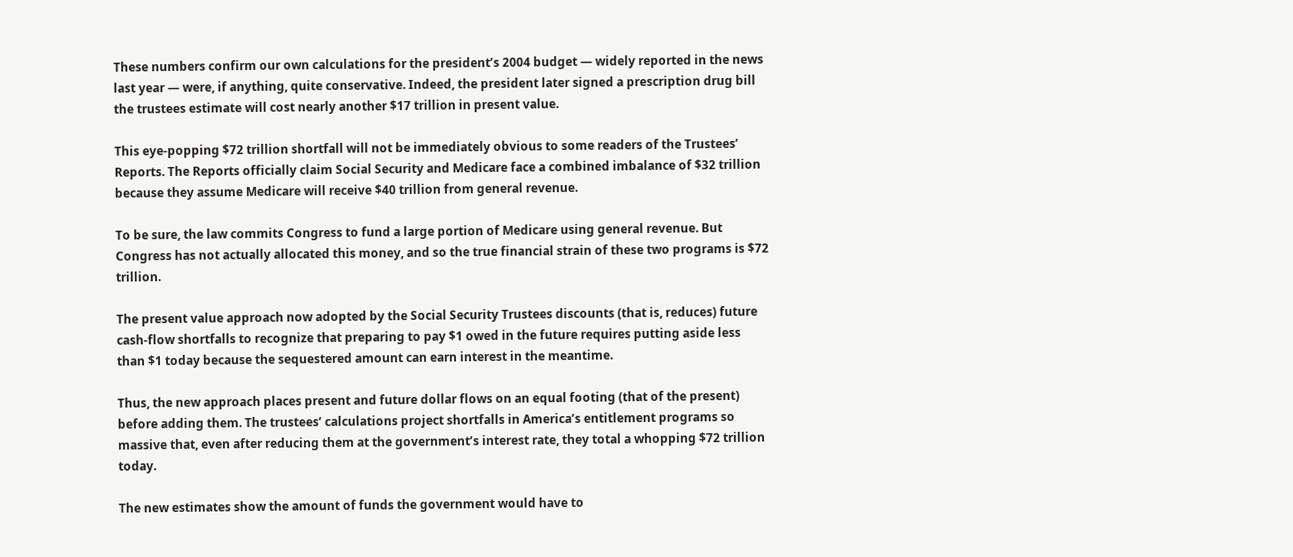These numbers confirm our own calculations for the president’s 2004 budget — widely reported in the news last year — were, if anything, quite conservative. Indeed, the president later signed a prescription drug bill the trustees estimate will cost nearly another $17 trillion in present value.

This eye‐popping $72 trillion shortfall will not be immediately obvious to some readers of the Trustees’ Reports. The Reports officially claim Social Security and Medicare face a combined imbalance of $32 trillion because they assume Medicare will receive $40 trillion from general revenue.

To be sure, the law commits Congress to fund a large portion of Medicare using general revenue. But Congress has not actually allocated this money, and so the true financial strain of these two programs is $72 trillion.

The present value approach now adopted by the Social Security Trustees discounts (that is, reduces) future cash‐flow shortfalls to recognize that preparing to pay $1 owed in the future requires putting aside less than $1 today because the sequestered amount can earn interest in the meantime.

Thus, the new approach places present and future dollar flows on an equal footing (that of the present) before adding them. The trustees’ calculations project shortfalls in America’s entitlement programs so massive that, even after reducing them at the government’s interest rate, they total a whopping $72 trillion today.

The new estimates show the amount of funds the government would have to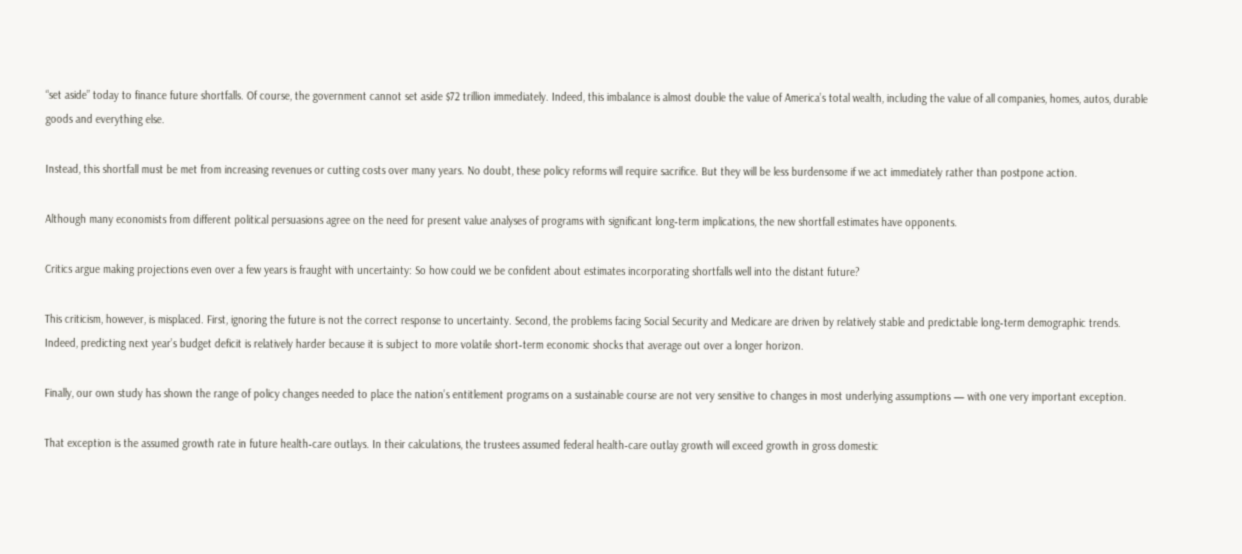“set aside” today to finance future shortfalls. Of course, the government cannot set aside $72 trillion immediately. Indeed, this imbalance is almost double the value of America’s total wealth, including the value of all companies, homes, autos, durable goods and everything else.

Instead, this shortfall must be met from increasing revenues or cutting costs over many years. No doubt, these policy reforms will require sacrifice. But they will be less burdensome if we act immediately rather than postpone action.

Although many economists from different political persuasions agree on the need for present value analyses of programs with significant long‐term implications, the new shortfall estimates have opponents.

Critics argue making projections even over a few years is fraught with uncertainty: So how could we be confident about estimates incorporating shortfalls well into the distant future?

This criticism, however, is misplaced. First, ignoring the future is not the correct response to uncertainty. Second, the problems facing Social Security and Medicare are driven by relatively stable and predictable long‐term demographic trends. Indeed, predicting next year’s budget deficit is relatively harder because it is subject to more volatile short‐term economic shocks that average out over a longer horizon.

Finally, our own study has shown the range of policy changes needed to place the nation’s entitlement programs on a sustainable course are not very sensitive to changes in most underlying assumptions — with one very important exception.

That exception is the assumed growth rate in future health‐care outlays. In their calculations, the trustees assumed federal health‐care outlay growth will exceed growth in gross domestic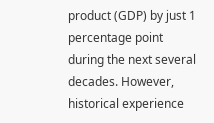product (GDP) by just 1 percentage point during the next several decades. However, historical experience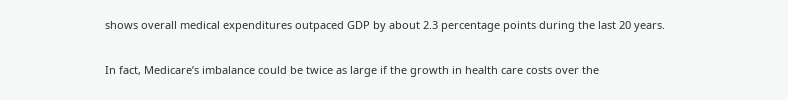shows overall medical expenditures outpaced GDP by about 2.3 percentage points during the last 20 years.

In fact, Medicare’s imbalance could be twice as large if the growth in health care costs over the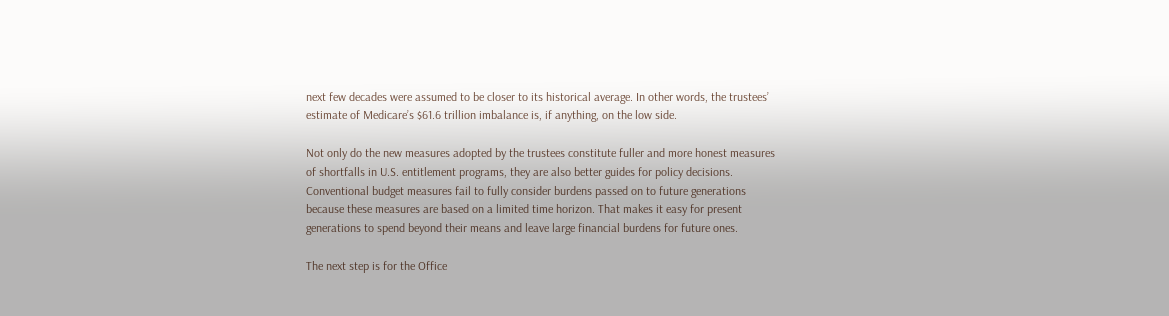next few decades were assumed to be closer to its historical average. In other words, the trustees’ estimate of Medicare’s $61.6 trillion imbalance is, if anything, on the low side.

Not only do the new measures adopted by the trustees constitute fuller and more honest measures of shortfalls in U.S. entitlement programs, they are also better guides for policy decisions. Conventional budget measures fail to fully consider burdens passed on to future generations because these measures are based on a limited time horizon. That makes it easy for present generations to spend beyond their means and leave large financial burdens for future ones.

The next step is for the Office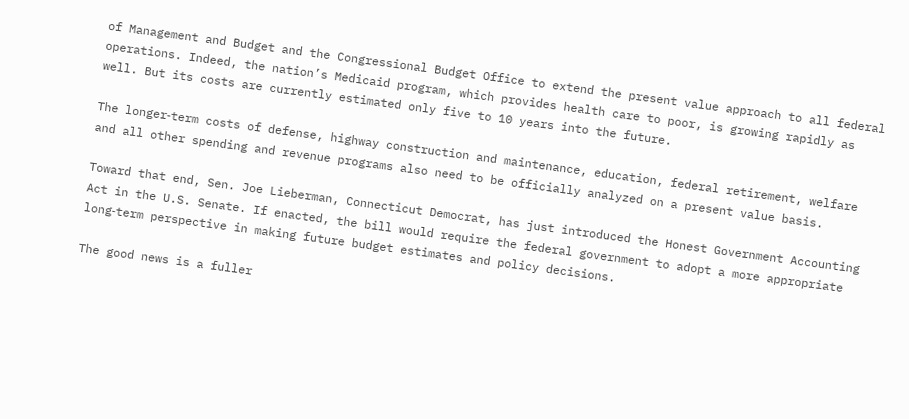of Management and Budget and the Congressional Budget Office to extend the present value approach to all federal operations. Indeed, the nation’s Medicaid program, which provides health care to poor, is growing rapidly as well. But its costs are currently estimated only five to 10 years into the future.

The longer‐term costs of defense, highway construction and maintenance, education, federal retirement, welfare and all other spending and revenue programs also need to be officially analyzed on a present value basis.

Toward that end, Sen. Joe Lieberman, Connecticut Democrat, has just introduced the Honest Government Accounting Act in the U.S. Senate. If enacted, the bill would require the federal government to adopt a more appropriate long‐term perspective in making future budget estimates and policy decisions.

The good news is a fuller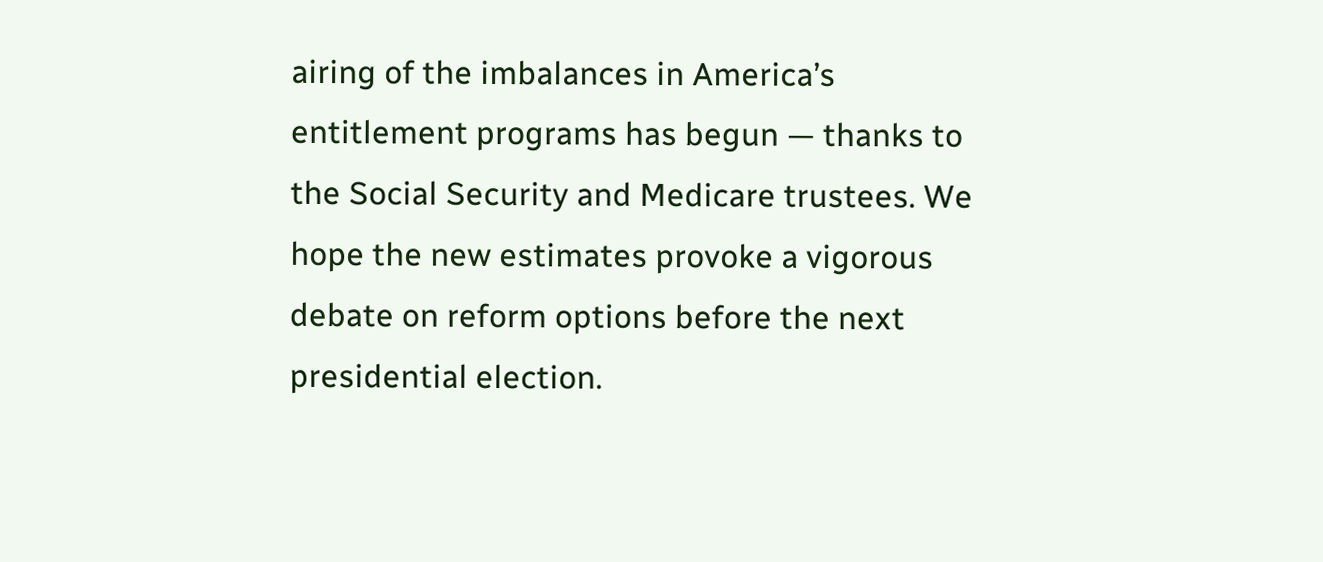airing of the imbalances in America’s entitlement programs has begun — thanks to the Social Security and Medicare trustees. We hope the new estimates provoke a vigorous debate on reform options before the next presidential election.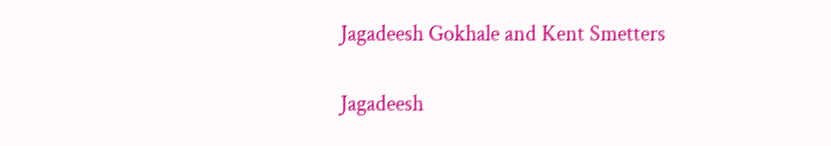Jagadeesh Gokhale and Kent Smetters

Jagadeesh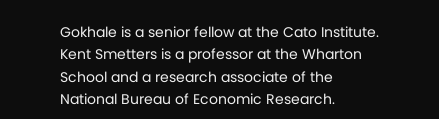Gokhale is a senior fellow at the Cato Institute. Kent Smetters is a professor at the Wharton School and a research associate of the National Bureau of Economic Research.